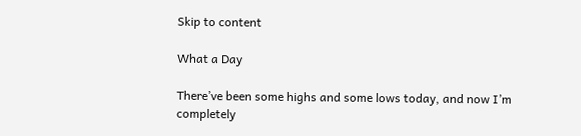Skip to content

What a Day

There’ve been some highs and some lows today, and now I’m completely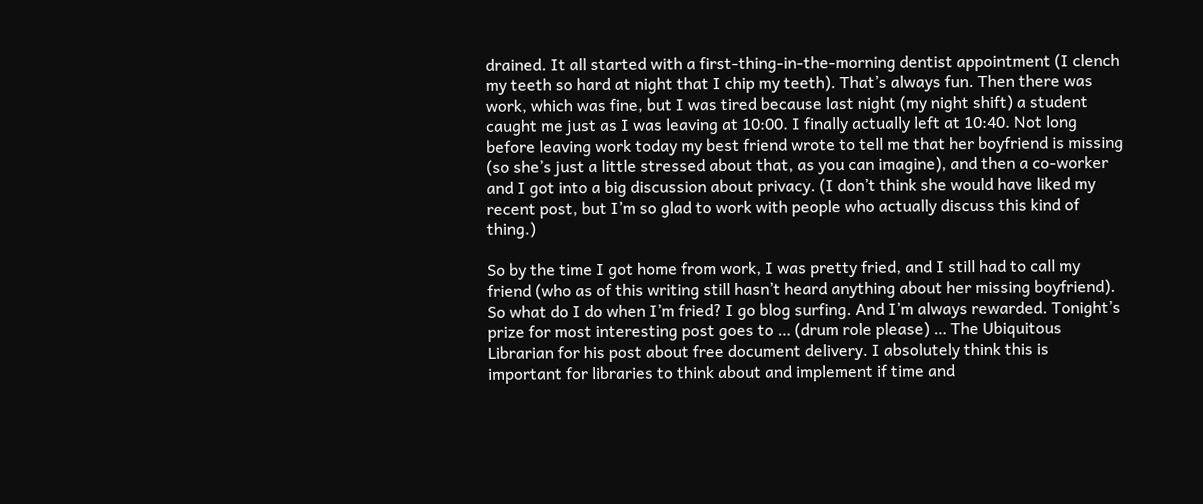drained. It all started with a first-thing-in-the-morning dentist appointment (I clench my teeth so hard at night that I chip my teeth). That’s always fun. Then there was work, which was fine, but I was tired because last night (my night shift) a student caught me just as I was leaving at 10:00. I finally actually left at 10:40. Not long before leaving work today my best friend wrote to tell me that her boyfriend is missing (so she’s just a little stressed about that, as you can imagine), and then a co-worker and I got into a big discussion about privacy. (I don’t think she would have liked my recent post, but I’m so glad to work with people who actually discuss this kind of thing.)

So by the time I got home from work, I was pretty fried, and I still had to call my friend (who as of this writing still hasn’t heard anything about her missing boyfriend). So what do I do when I’m fried? I go blog surfing. And I’m always rewarded. Tonight’s prize for most interesting post goes to … (drum role please) … The Ubiquitous Librarian for his post about free document delivery. I absolutely think this is important for libraries to think about and implement if time and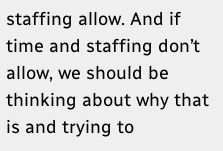staffing allow. And if time and staffing don’t allow, we should be thinking about why that is and trying to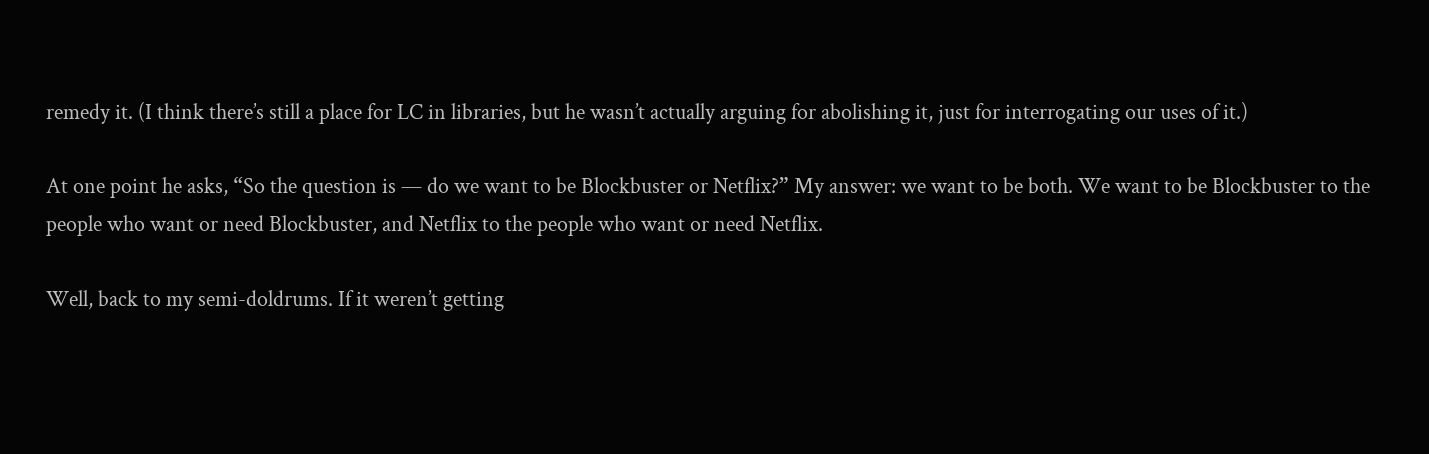remedy it. (I think there’s still a place for LC in libraries, but he wasn’t actually arguing for abolishing it, just for interrogating our uses of it.)

At one point he asks, “So the question is — do we want to be Blockbuster or Netflix?” My answer: we want to be both. We want to be Blockbuster to the people who want or need Blockbuster, and Netflix to the people who want or need Netflix.

Well, back to my semi-doldrums. If it weren’t getting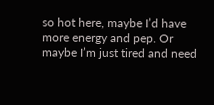so hot here, maybe I’d have more energy and pep. Or maybe I’m just tired and need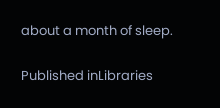about a month of sleep.

Published inLibraries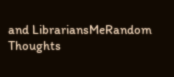and LibrariansMeRandom Thoughts